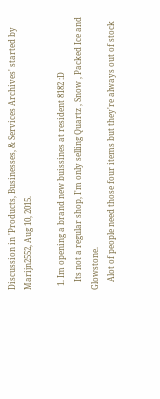Discussion in 'Products, Businesses, & Services Archives' started by Marijn2552, Aug 10, 2015.

  1. Im opening a brand new buissines at resident 8182 :D
    Its not a regular shop, I'm only selling Quartz , Snow , Packed Ice and Glowstone.
    Alot of people need those four items but they're always out of stock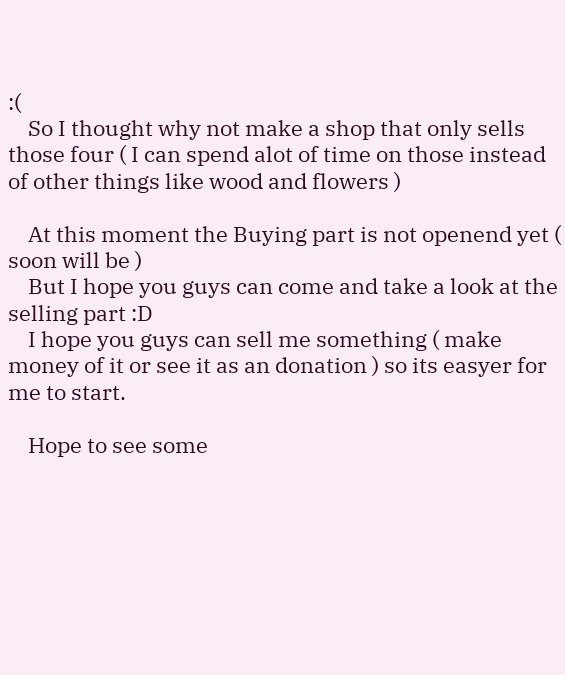:(
    So I thought why not make a shop that only sells those four ( I can spend alot of time on those instead of other things like wood and flowers )

    At this moment the Buying part is not openend yet ( soon will be )
    But I hope you guys can come and take a look at the selling part :D
    I hope you guys can sell me something ( make money of it or see it as an donation ) so its easyer for me to start.

    Hope to see some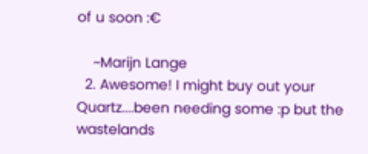of u soon :€

    ~Marijn Lange
  2. Awesome! I might buy out your Quartz....been needing some :p but the wastelands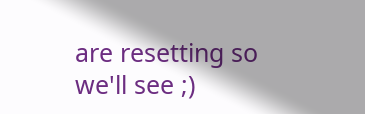are resetting so we'll see ;)